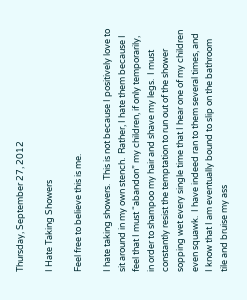Thursday, September 27, 2012

I Hate Taking Showers

Feel free to believe this is me.

I hate taking showers.  This is not because I positively love to sit around in my own stench.  Rather, I hate them because I feel that I must “abandon” my children, if only temporarily, in order to shampoo my hair and shave my legs.  I must constantly resist the temptation to run out of the shower sopping wet every single time that I hear one of my children even squawk.  I have indeed ran to them several times, and I know that I am eventually bound to slip on the bathroom tile and bruise my ass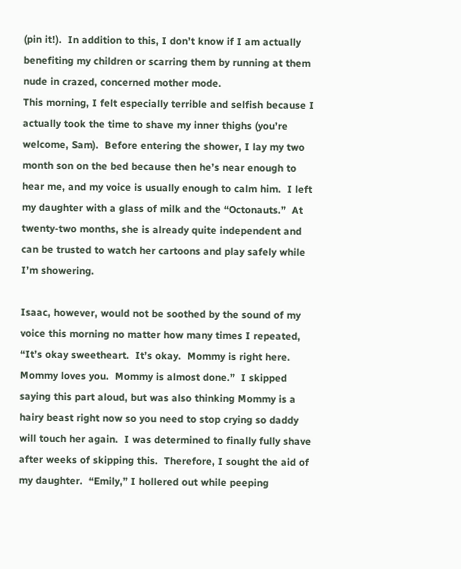(pin it!).  In addition to this, I don’t know if I am actually benefiting my children or scarring them by running at them nude in crazed, concerned mother mode.
This morning, I felt especially terrible and selfish because I actually took the time to shave my inner thighs (you’re welcome, Sam).  Before entering the shower, I lay my two month son on the bed because then he’s near enough to hear me, and my voice is usually enough to calm him.  I left my daughter with a glass of milk and the “Octonauts.”  At twenty-two months, she is already quite independent and can be trusted to watch her cartoons and play safely while I’m showering.

Isaac, however, would not be soothed by the sound of my voice this morning no matter how many times I repeated, “It’s okay sweetheart.  It’s okay.  Mommy is right here.  Mommy loves you.  Mommy is almost done.”  I skipped saying this part aloud, but was also thinking Mommy is a hairy beast right now so you need to stop crying so daddy will touch her again.  I was determined to finally fully shave after weeks of skipping this.  Therefore, I sought the aid of my daughter.  “Emily,” I hollered out while peeping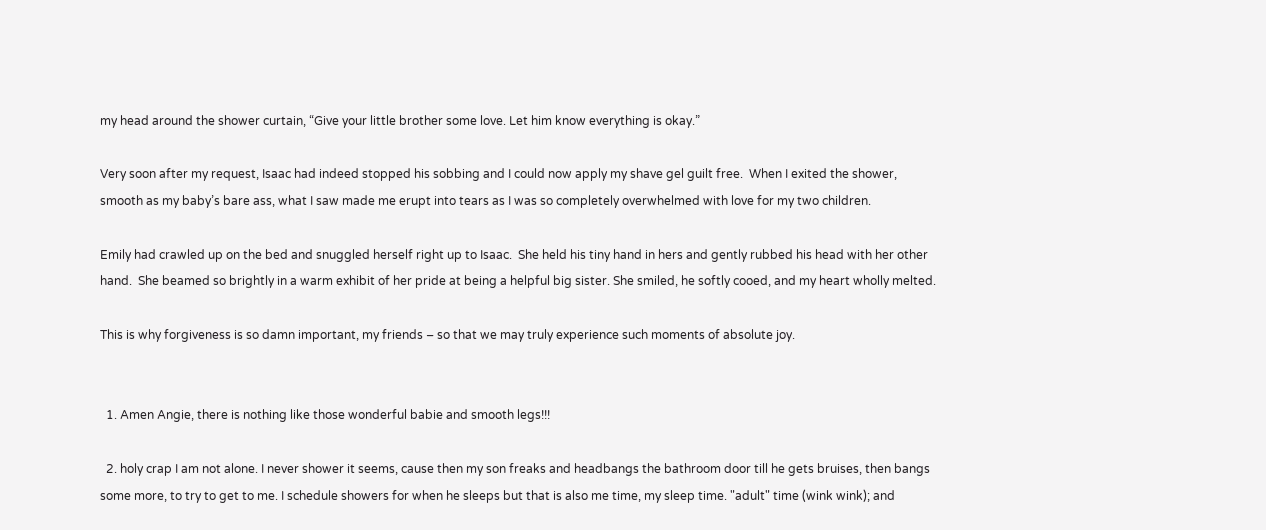my head around the shower curtain, “Give your little brother some love. Let him know everything is okay.”

Very soon after my request, Isaac had indeed stopped his sobbing and I could now apply my shave gel guilt free.  When I exited the shower, smooth as my baby’s bare ass, what I saw made me erupt into tears as I was so completely overwhelmed with love for my two children.

Emily had crawled up on the bed and snuggled herself right up to Isaac.  She held his tiny hand in hers and gently rubbed his head with her other hand.  She beamed so brightly in a warm exhibit of her pride at being a helpful big sister. She smiled, he softly cooed, and my heart wholly melted.

This is why forgiveness is so damn important, my friends – so that we may truly experience such moments of absolute joy.


  1. Amen Angie, there is nothing like those wonderful babie and smooth legs!!!

  2. holy crap I am not alone. I never shower it seems, cause then my son freaks and headbangs the bathroom door till he gets bruises, then bangs some more, to try to get to me. I schedule showers for when he sleeps but that is also me time, my sleep time. "adult" time (wink wink); and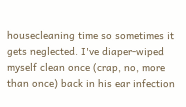housecleaning time so sometimes it gets neglected. I've diaper-wiped myself clean once (crap, no, more than once) back in his ear infection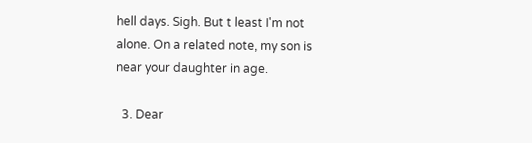hell days. Sigh. But t least I'm not alone. On a related note, my son is near your daughter in age.

  3. Dear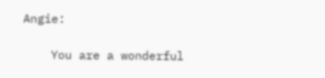Angie:

    You are a wonderful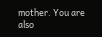mother. You are also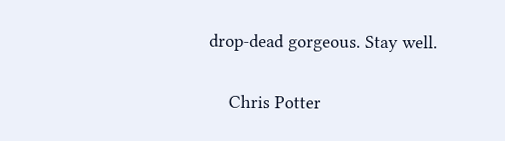drop-dead gorgeous. Stay well.

    Chris Potter